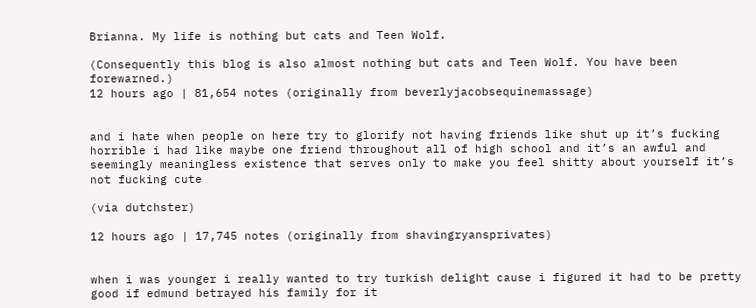Brianna. My life is nothing but cats and Teen Wolf.

(Consequently this blog is also almost nothing but cats and Teen Wolf. You have been forewarned.)
12 hours ago | 81,654 notes (originally from beverlyjacobsequinemassage)


and i hate when people on here try to glorify not having friends like shut up it’s fucking horrible i had like maybe one friend throughout all of high school and it’s an awful and seemingly meaningless existence that serves only to make you feel shitty about yourself it’s not fucking cute

(via dutchster)

12 hours ago | 17,745 notes (originally from shavingryansprivates)


when i was younger i really wanted to try turkish delight cause i figured it had to be pretty good if edmund betrayed his family for it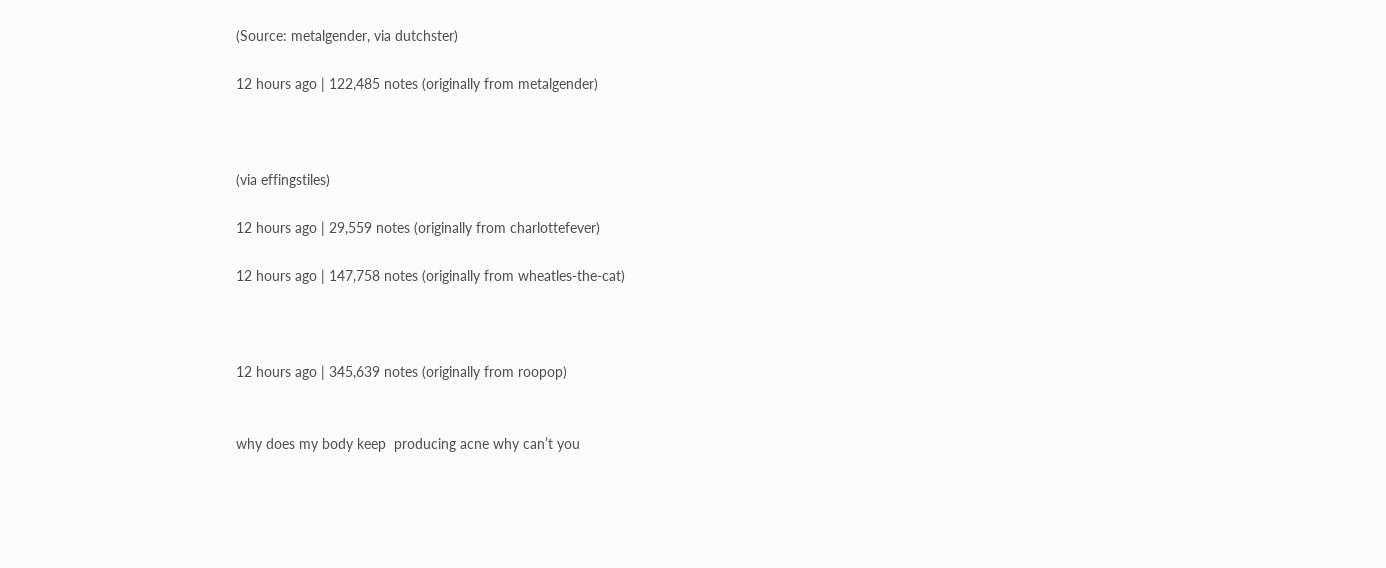(Source: metalgender, via dutchster)

12 hours ago | 122,485 notes (originally from metalgender)



(via effingstiles)

12 hours ago | 29,559 notes (originally from charlottefever)

12 hours ago | 147,758 notes (originally from wheatles-the-cat)



12 hours ago | 345,639 notes (originally from roopop)


why does my body keep  producing acne why can’t you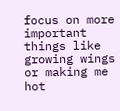focus on more important things like growing wings or making me hot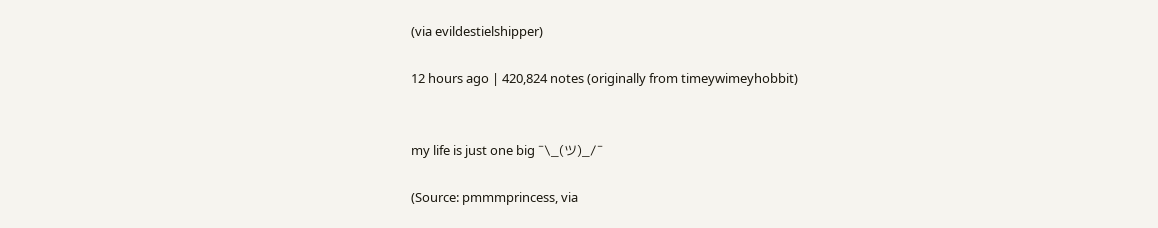(via evildestielshipper)

12 hours ago | 420,824 notes (originally from timeywimeyhobbit)


my life is just one big ¯\_(ツ)_/¯

(Source: pmmmprincess, via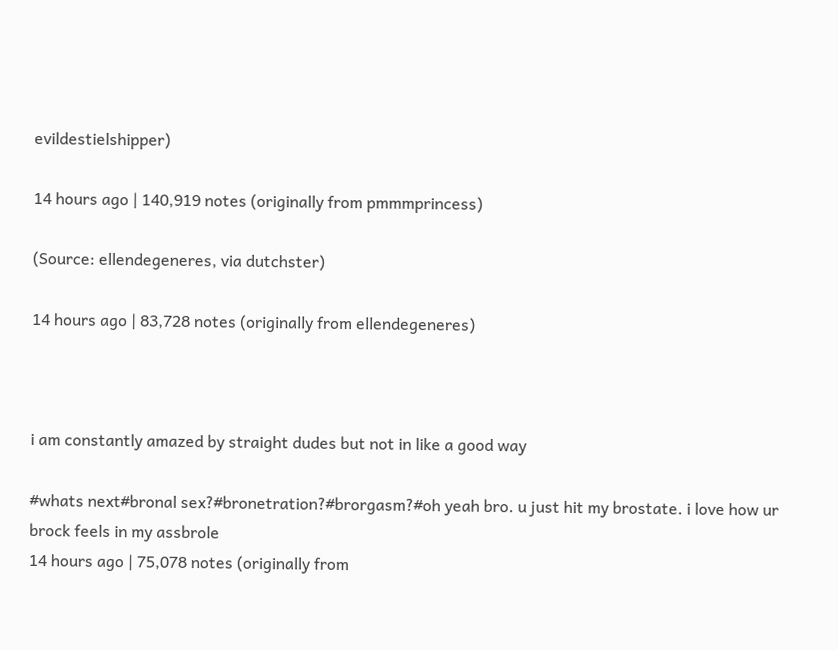evildestielshipper)

14 hours ago | 140,919 notes (originally from pmmmprincess)

(Source: ellendegeneres, via dutchster)

14 hours ago | 83,728 notes (originally from ellendegeneres)



i am constantly amazed by straight dudes but not in like a good way

#whats next#bronal sex?#bronetration?#brorgasm?#oh yeah bro. u just hit my brostate. i love how ur brock feels in my assbrole
14 hours ago | 75,078 notes (originally from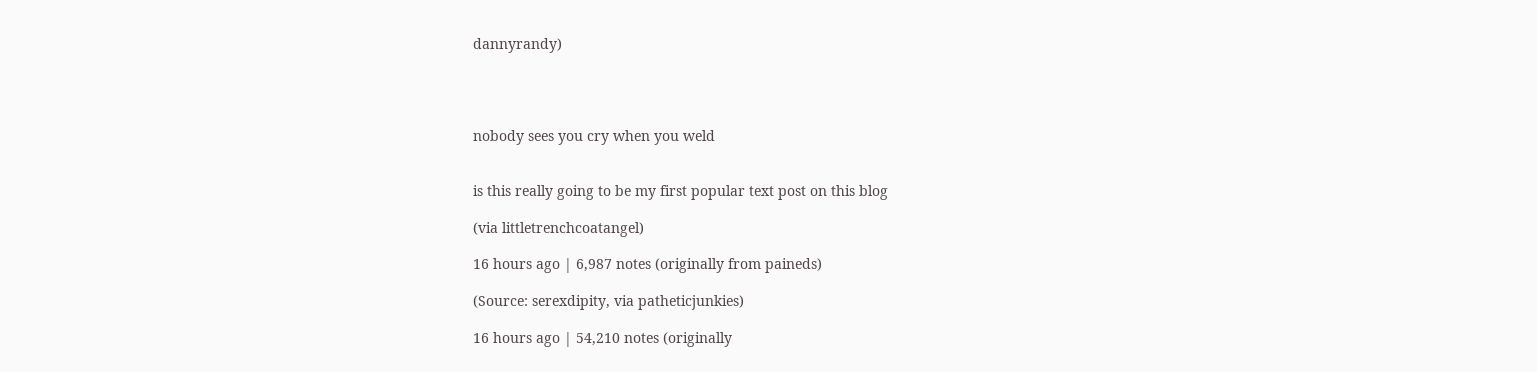dannyrandy)




nobody sees you cry when you weld


is this really going to be my first popular text post on this blog

(via littletrenchcoatangel)

16 hours ago | 6,987 notes (originally from paineds)

(Source: serexdipity, via patheticjunkies)

16 hours ago | 54,210 notes (originally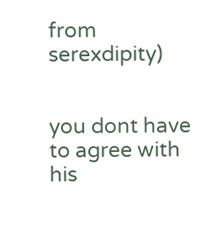from serexdipity)


you dont have to agree with his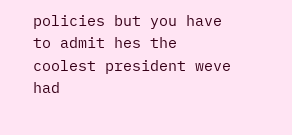policies but you have to admit hes the coolest president weve had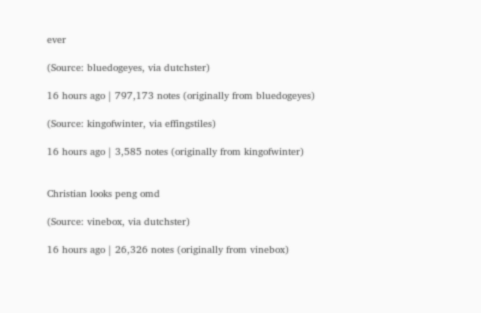ever

(Source: bluedogeyes, via dutchster)

16 hours ago | 797,173 notes (originally from bluedogeyes)

(Source: kingofwinter, via effingstiles)

16 hours ago | 3,585 notes (originally from kingofwinter)


Christian looks peng omd

(Source: vinebox, via dutchster)

16 hours ago | 26,326 notes (originally from vinebox)